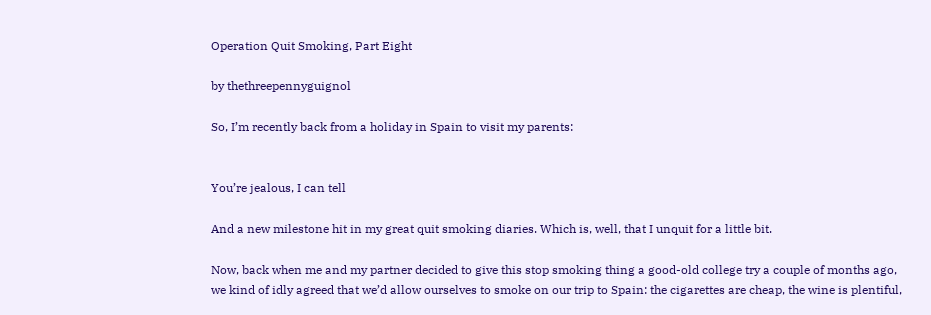Operation Quit Smoking, Part Eight

by thethreepennyguignol

So, I’m recently back from a holiday in Spain to visit my parents:


You’re jealous, I can tell

And a new milestone hit in my great quit smoking diaries. Which is, well, that I unquit for a little bit.

Now, back when me and my partner decided to give this stop smoking thing a good-old college try a couple of months ago, we kind of idly agreed that we’d allow ourselves to smoke on our trip to Spain: the cigarettes are cheap, the wine is plentiful,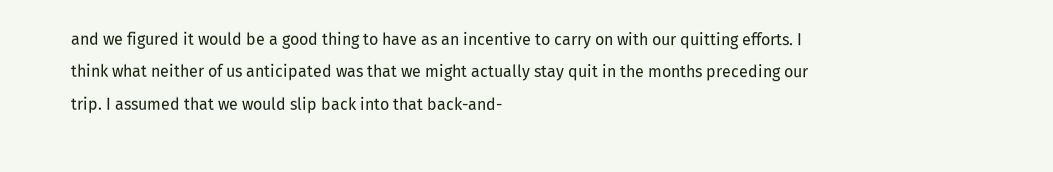and we figured it would be a good thing to have as an incentive to carry on with our quitting efforts. I think what neither of us anticipated was that we might actually stay quit in the months preceding our trip. I assumed that we would slip back into that back-and-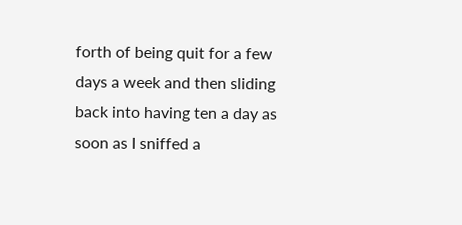forth of being quit for a few days a week and then sliding back into having ten a day as soon as I sniffed a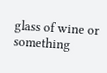glass of wine or something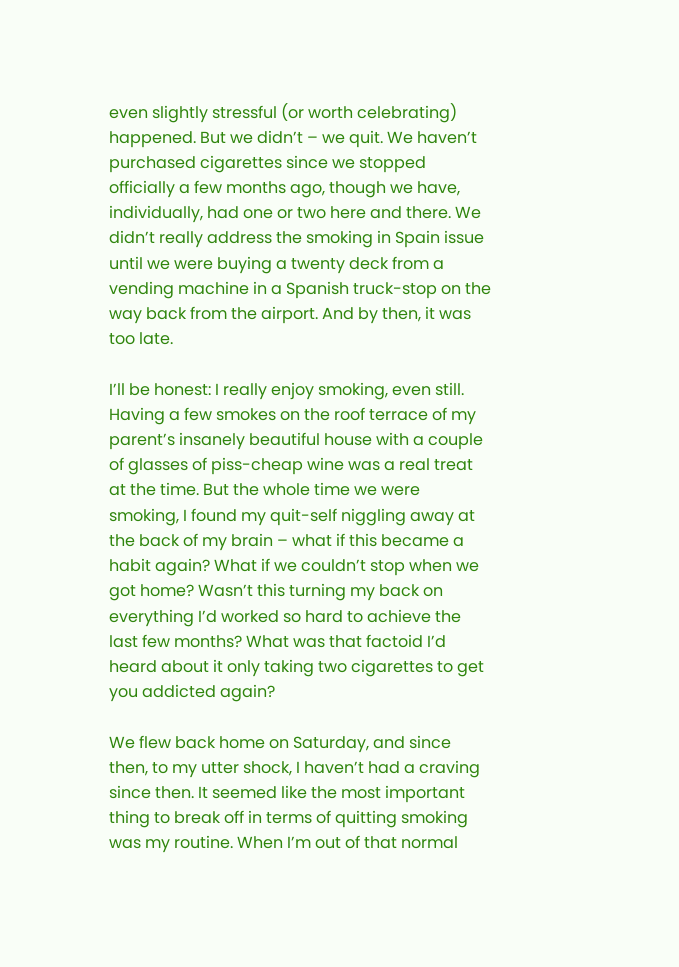even slightly stressful (or worth celebrating) happened. But we didn’t – we quit. We haven’t purchased cigarettes since we stopped officially a few months ago, though we have, individually, had one or two here and there. We didn’t really address the smoking in Spain issue until we were buying a twenty deck from a vending machine in a Spanish truck-stop on the way back from the airport. And by then, it was too late.

I’ll be honest: I really enjoy smoking, even still. Having a few smokes on the roof terrace of my parent’s insanely beautiful house with a couple of glasses of piss-cheap wine was a real treat at the time. But the whole time we were smoking, I found my quit-self niggling away at the back of my brain – what if this became a habit again? What if we couldn’t stop when we got home? Wasn’t this turning my back on everything I’d worked so hard to achieve the last few months? What was that factoid I’d heard about it only taking two cigarettes to get you addicted again?

We flew back home on Saturday, and since then, to my utter shock, I haven’t had a craving since then. It seemed like the most important thing to break off in terms of quitting smoking was my routine. When I’m out of that normal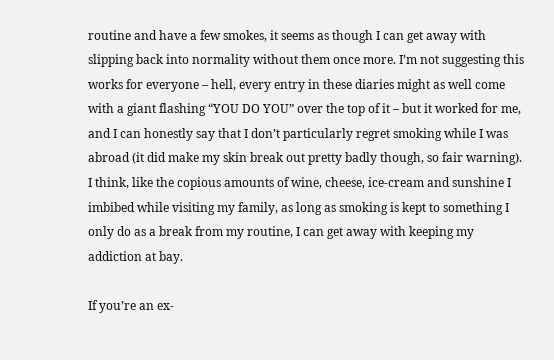routine and have a few smokes, it seems as though I can get away with slipping back into normality without them once more. I’m not suggesting this works for everyone – hell, every entry in these diaries might as well come with a giant flashing “YOU DO YOU” over the top of it – but it worked for me, and I can honestly say that I don’t particularly regret smoking while I was abroad (it did make my skin break out pretty badly though, so fair warning). I think, like the copious amounts of wine, cheese, ice-cream and sunshine I imbibed while visiting my family, as long as smoking is kept to something I only do as a break from my routine, I can get away with keeping my addiction at bay.

If you’re an ex-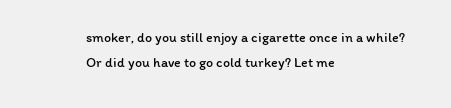smoker, do you still enjoy a cigarette once in a while? Or did you have to go cold turkey? Let me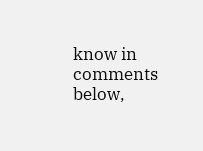know in comments below,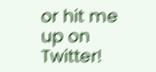or hit me up on Twitter!